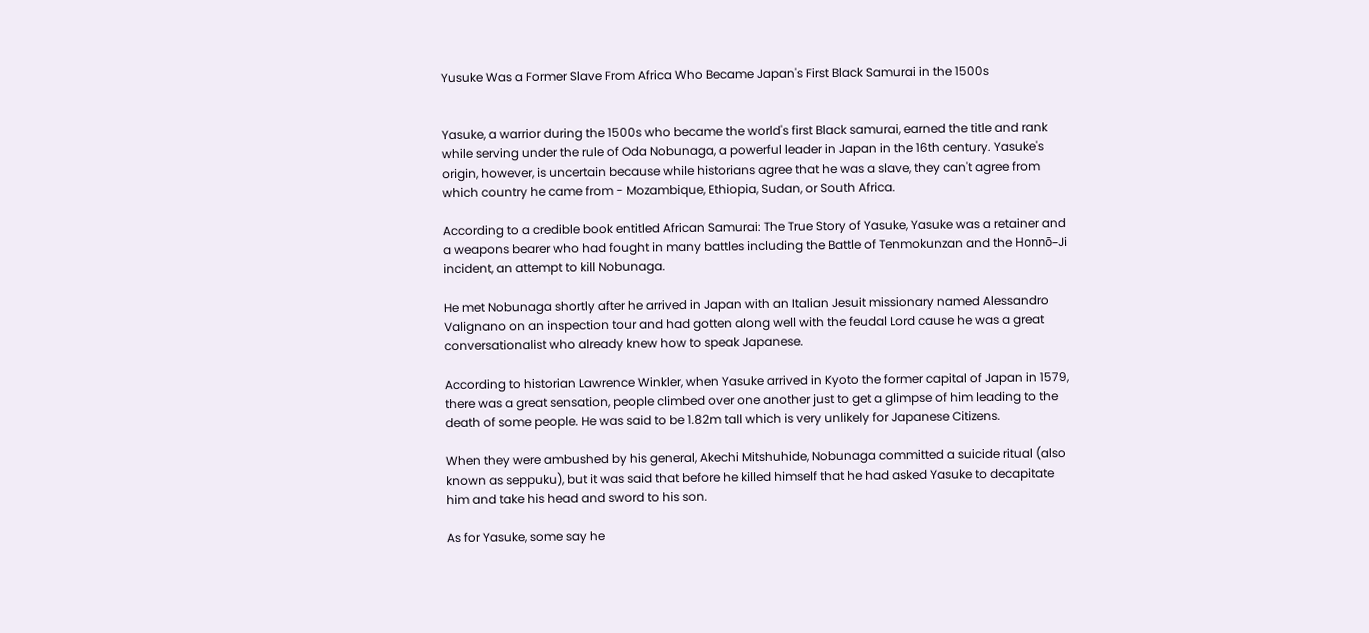Yusuke Was a Former Slave From Africa Who Became Japan's First Black Samurai in the 1500s


Yasuke, a warrior during the 1500s who became the world's first Black samurai, earned the title and rank while serving under the rule of Oda Nobunaga, a powerful leader in Japan in the 16th century. Yasuke's origin, however, is uncertain because while historians agree that he was a slave, they can't agree from which country he came from - Mozambique, Ethiopia, Sudan, or South Africa.

According to a credible book entitled African Samurai: The True Story of Yasuke, Yasuke was a retainer and a weapons bearer who had fought in many battles including the Battle of Tenmokunzan and the Honnō–Ji incident, an attempt to kill Nobunaga.

He met Nobunaga shortly after he arrived in Japan with an Italian Jesuit missionary named Alessandro Valignano on an inspection tour and had gotten along well with the feudal Lord cause he was a great conversationalist who already knew how to speak Japanese.

According to historian Lawrence Winkler, when Yasuke arrived in Kyoto the former capital of Japan in 1579, there was a great sensation, people climbed over one another just to get a glimpse of him leading to the death of some people. He was said to be 1.82m tall which is very unlikely for Japanese Citizens.

When they were ambushed by his general, Akechi Mitshuhide, Nobunaga committed a suicide ritual (also known as seppuku), but it was said that before he killed himself that he had asked Yasuke to decapitate him and take his head and sword to his son.

As for Yasuke, some say he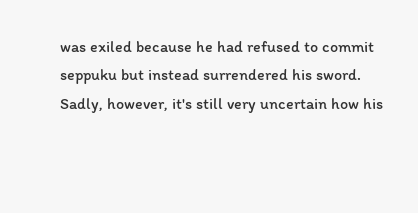was exiled because he had refused to commit seppuku but instead surrendered his sword. Sadly, however, it's still very uncertain how his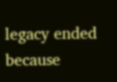legacy ended because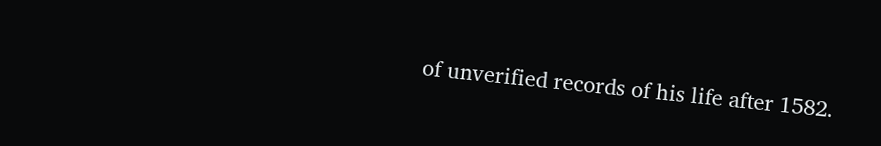of unverified records of his life after 1582.